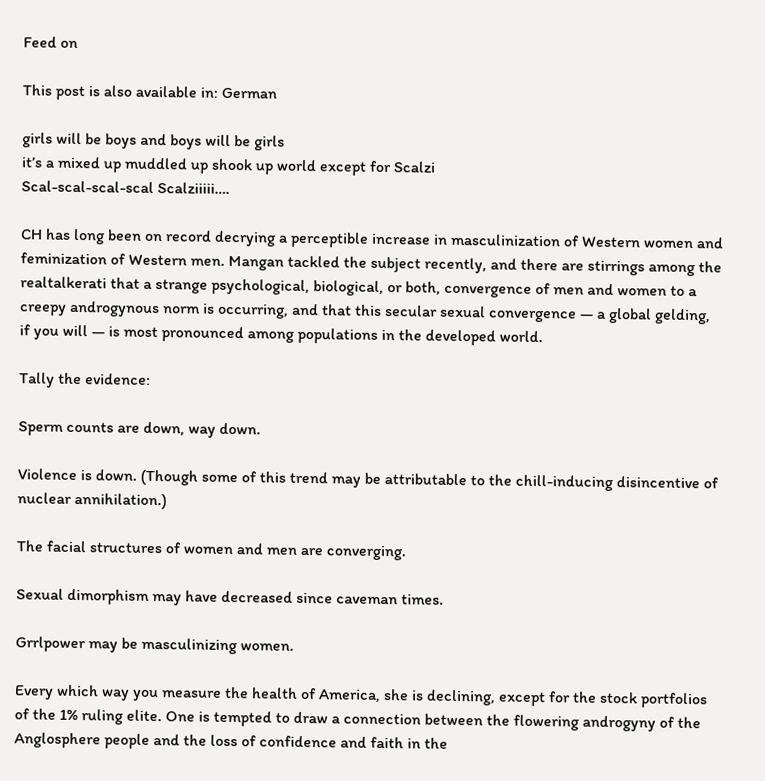Feed on

This post is also available in: German

girls will be boys and boys will be girls
it’s a mixed up muddled up shook up world except for Scalzi
Scal-scal-scal-scal Scalziiiii….

CH has long been on record decrying a perceptible increase in masculinization of Western women and feminization of Western men. Mangan tackled the subject recently, and there are stirrings among the realtalkerati that a strange psychological, biological, or both, convergence of men and women to a creepy androgynous norm is occurring, and that this secular sexual convergence — a global gelding, if you will — is most pronounced among populations in the developed world.

Tally the evidence:

Sperm counts are down, way down.

Violence is down. (Though some of this trend may be attributable to the chill-inducing disincentive of nuclear annihilation.)

The facial structures of women and men are converging.

Sexual dimorphism may have decreased since caveman times.

Grrlpower may be masculinizing women.

Every which way you measure the health of America, she is declining, except for the stock portfolios of the 1% ruling elite. One is tempted to draw a connection between the flowering androgyny of the Anglosphere people and the loss of confidence and faith in the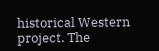historical Western project. The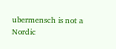ubermensch is not a Nordic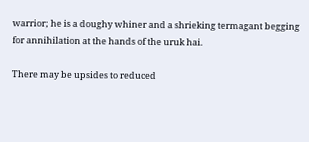warrior; he is a doughy whiner and a shrieking termagant begging for annihilation at the hands of the uruk hai.

There may be upsides to reduced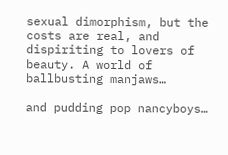sexual dimorphism, but the costs are real, and dispiriting to lovers of beauty. A world of ballbusting manjaws…

and pudding pop nancyboys…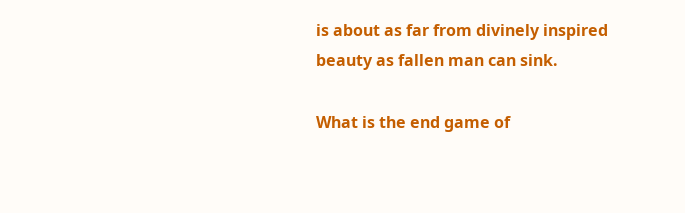is about as far from divinely inspired beauty as fallen man can sink.

What is the end game of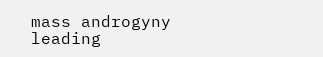mass androgyny leading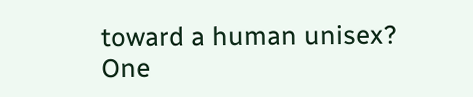toward a human unisex? One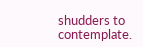shudders to contemplate.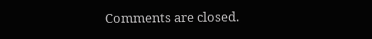Comments are closed.